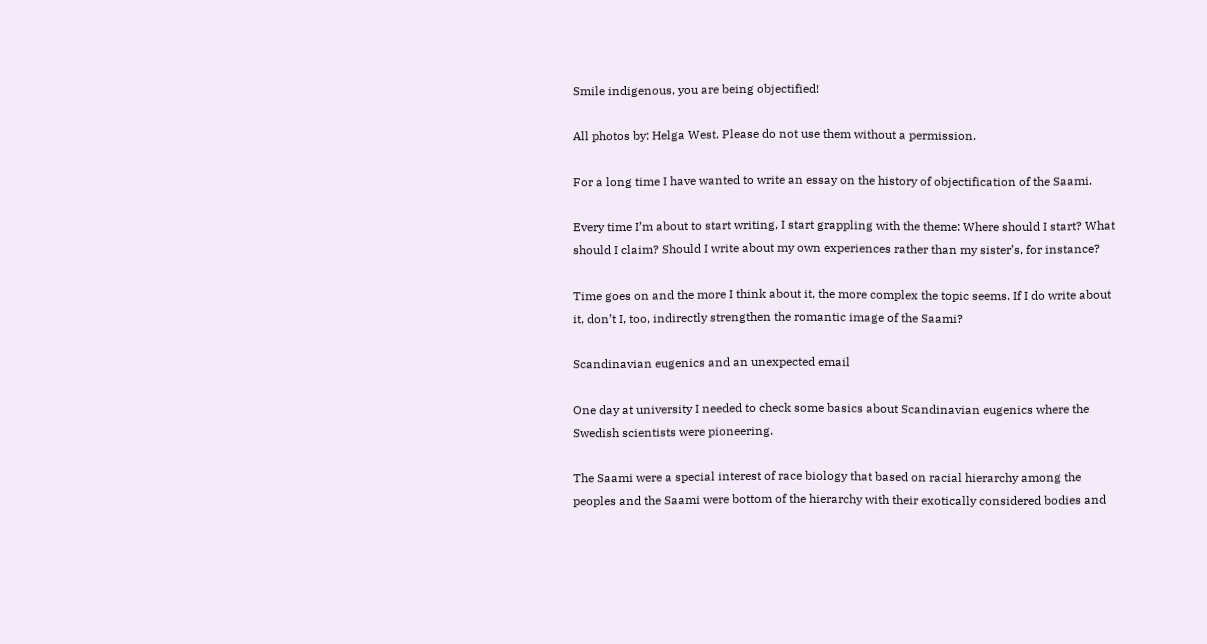Smile indigenous, you are being objectified!

All photos by: Helga West. Please do not use them without a permission.

For a long time I have wanted to write an essay on the history of objectification of the Saami.

Every time I’m about to start writing, I start grappling with the theme: Where should I start? What should I claim? Should I write about my own experiences rather than my sister’s, for instance?

Time goes on and the more I think about it, the more complex the topic seems. If I do write about it, don’t I, too, indirectly strengthen the romantic image of the Saami?

Scandinavian eugenics and an unexpected email

One day at university I needed to check some basics about Scandinavian eugenics where the Swedish scientists were pioneering.

The Saami were a special interest of race biology that based on racial hierarchy among the peoples and the Saami were bottom of the hierarchy with their exotically considered bodies and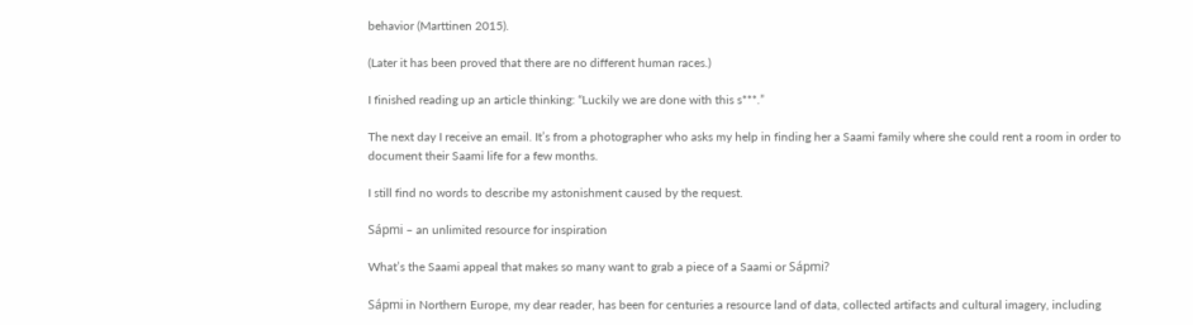behavior (Marttinen 2015).

(Later it has been proved that there are no different human races.)

I finished reading up an article thinking: “Luckily we are done with this s***.”

The next day I receive an email. It’s from a photographer who asks my help in finding her a Saami family where she could rent a room in order to document their Saami life for a few months.

I still find no words to describe my astonishment caused by the request.

Sápmi – an unlimited resource for inspiration

What’s the Saami appeal that makes so many want to grab a piece of a Saami or Sápmi?

Sápmi in Northern Europe, my dear reader, has been for centuries a resource land of data, collected artifacts and cultural imagery, including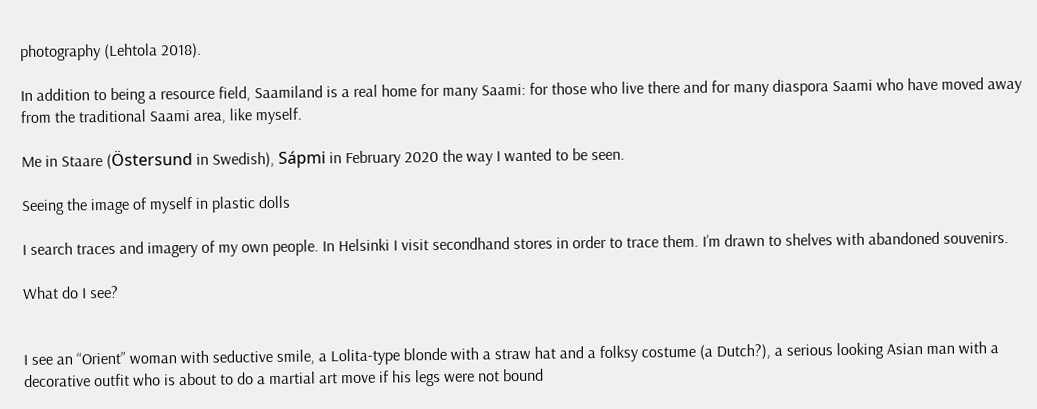photography (Lehtola 2018).

In addition to being a resource field, Saamiland is a real home for many Saami: for those who live there and for many diaspora Saami who have moved away from the traditional Saami area, like myself.

Me in Staare (Östersund in Swedish), Sápmi in February 2020 the way I wanted to be seen.

Seeing the image of myself in plastic dolls

I search traces and imagery of my own people. In Helsinki I visit secondhand stores in order to trace them. I’m drawn to shelves with abandoned souvenirs.

What do I see?


I see an “Orient” woman with seductive smile, a Lolita-type blonde with a straw hat and a folksy costume (a Dutch?), a serious looking Asian man with a decorative outfit who is about to do a martial art move if his legs were not bound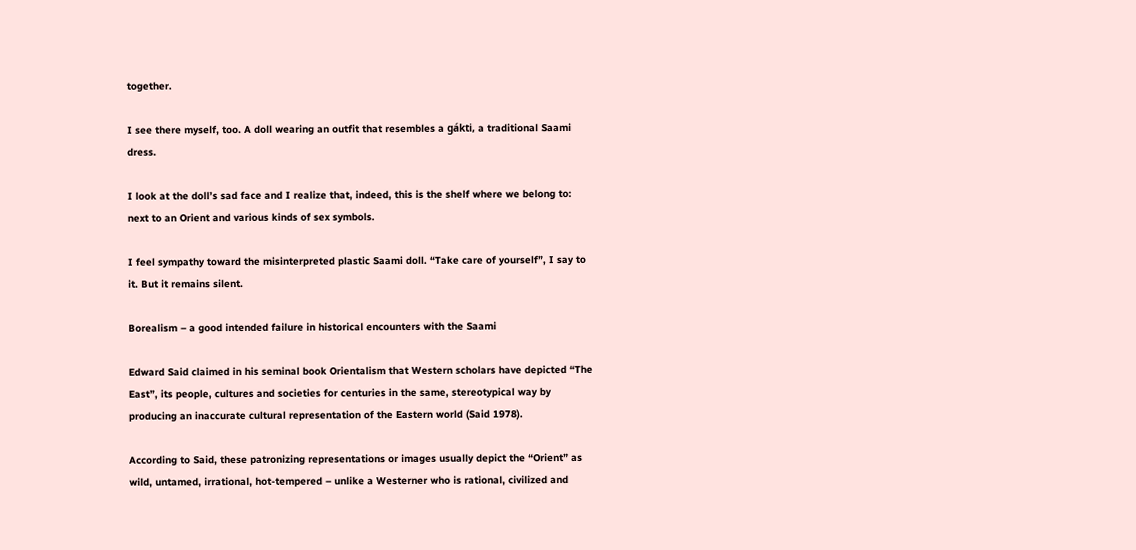together.

I see there myself, too. A doll wearing an outfit that resembles a gákti, a traditional Saami dress.

I look at the doll’s sad face and I realize that, indeed, this is the shelf where we belong to: next to an Orient and various kinds of sex symbols.

I feel sympathy toward the misinterpreted plastic Saami doll. “Take care of yourself”, I say to it. But it remains silent.

Borealism – a good intended failure in historical encounters with the Saami

Edward Said claimed in his seminal book Orientalism that Western scholars have depicted “The East”, its people, cultures and societies for centuries in the same, stereotypical way by producing an inaccurate cultural representation of the Eastern world (Said 1978).

According to Said, these patronizing representations or images usually depict the “Orient” as wild, untamed, irrational, hot-tempered – unlike a Westerner who is rational, civilized and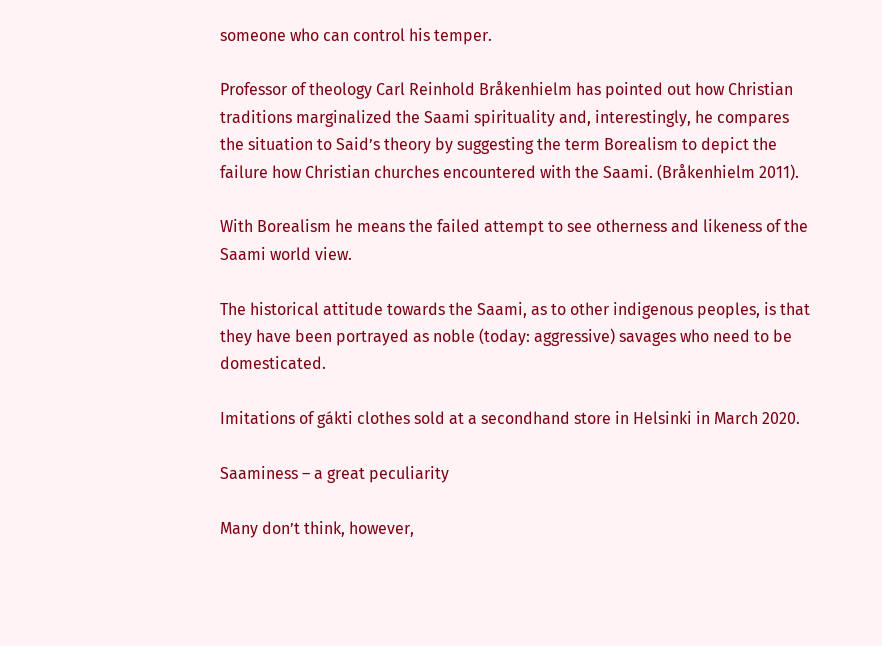someone who can control his temper.

Professor of theology Carl Reinhold Bråkenhielm has pointed out how Christian traditions marginalized the Saami spirituality and, interestingly, he compares the situation to Said’s theory by suggesting the term Borealism to depict the failure how Christian churches encountered with the Saami. (Bråkenhielm 2011).

With Borealism he means the failed attempt to see otherness and likeness of the Saami world view.

The historical attitude towards the Saami, as to other indigenous peoples, is that they have been portrayed as noble (today: aggressive) savages who need to be domesticated.

Imitations of gákti clothes sold at a secondhand store in Helsinki in March 2020.

Saaminess – a great peculiarity

Many don’t think, however,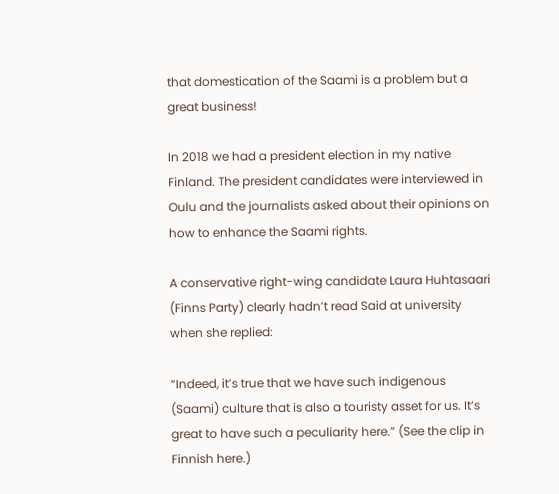that domestication of the Saami is a problem but a great business!

In 2018 we had a president election in my native Finland. The president candidates were interviewed in Oulu and the journalists asked about their opinions on how to enhance the Saami rights.

A conservative right-wing candidate Laura Huhtasaari (Finns Party) clearly hadn’t read Said at university when she replied:

“Indeed, it’s true that we have such indigenous (Saami) culture that is also a touristy asset for us. It’s great to have such a peculiarity here.” (See the clip in Finnish here.)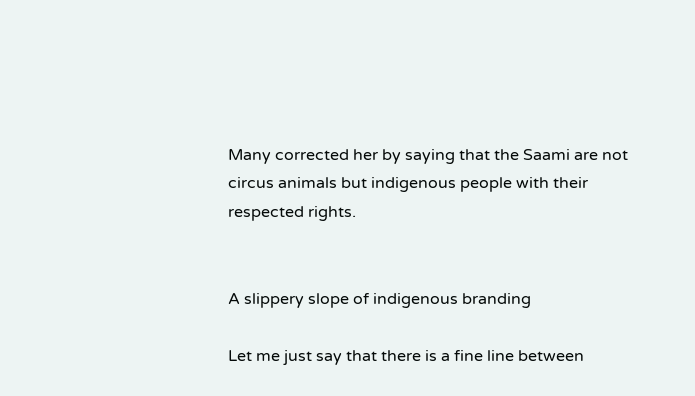Many corrected her by saying that the Saami are not circus animals but indigenous people with their respected rights.


A slippery slope of indigenous branding

Let me just say that there is a fine line between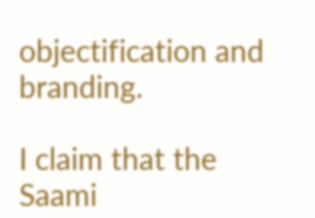objectification and branding.

I claim that the Saami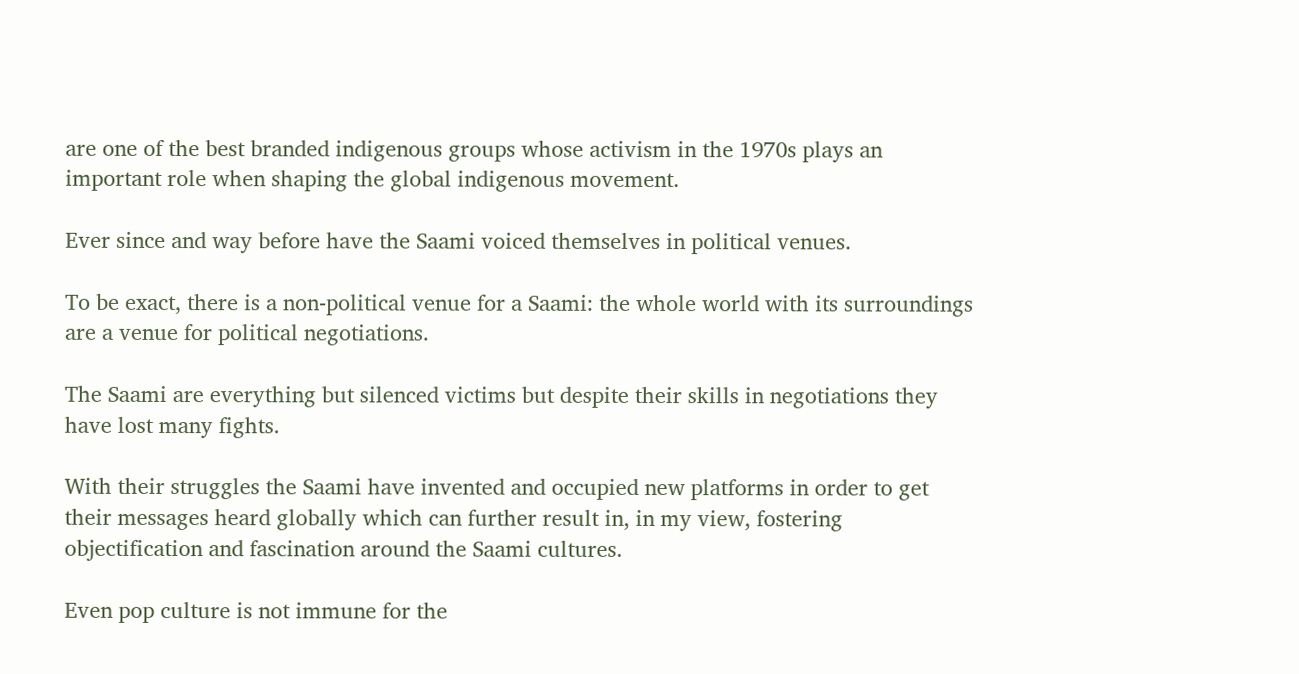are one of the best branded indigenous groups whose activism in the 1970s plays an important role when shaping the global indigenous movement.

Ever since and way before have the Saami voiced themselves in political venues.

To be exact, there is a non-political venue for a Saami: the whole world with its surroundings are a venue for political negotiations.

The Saami are everything but silenced victims but despite their skills in negotiations they have lost many fights.

With their struggles the Saami have invented and occupied new platforms in order to get their messages heard globally which can further result in, in my view, fostering objectification and fascination around the Saami cultures.

Even pop culture is not immune for the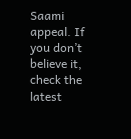Saami appeal. If you don’t believe it, check the latest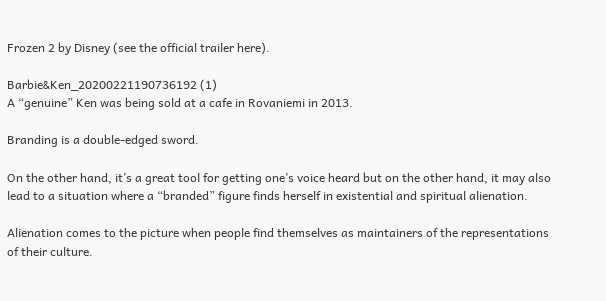Frozen 2 by Disney (see the official trailer here).

Barbie&Ken_20200221190736192 (1)
A “genuine” Ken was being sold at a cafe in Rovaniemi in 2013.

Branding is a double-edged sword.

On the other hand, it’s a great tool for getting one’s voice heard but on the other hand, it may also lead to a situation where a “branded” figure finds herself in existential and spiritual alienation.

Alienation comes to the picture when people find themselves as maintainers of the representations of their culture.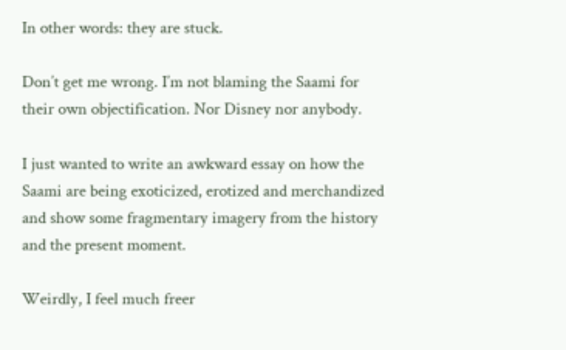In other words: they are stuck.

Don’t get me wrong. I’m not blaming the Saami for their own objectification. Nor Disney nor anybody.

I just wanted to write an awkward essay on how the Saami are being exoticized, erotized and merchandized and show some fragmentary imagery from the history and the present moment.

Weirdly, I feel much freer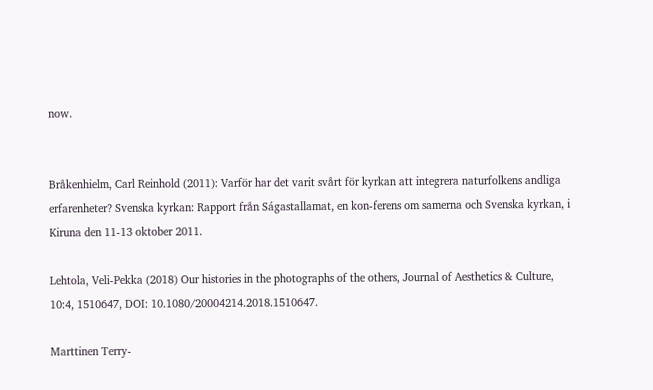now.


Bråkenhielm, Carl Reinhold (2011): Varför har det varit svårt för kyrkan att integrera naturfolkens andliga erfarenheter? Svenska kyrkan: Rapport från Ságastallamat, en kon-ferens om samerna och Svenska kyrkan, i Kiruna den 11-13 oktober 2011.

Lehtola, Veli-Pekka (2018) Our histories in the photographs of the others, Journal of Aesthetics & Culture, 10:4, 1510647, DOI: 10.1080/20004214.2018.1510647.

Marttinen Terry-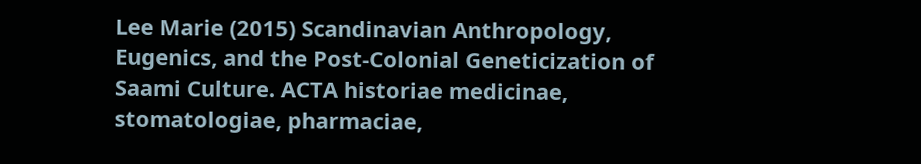Lee Marie (2015) Scandinavian Anthropology, Eugenics, and the Post-Colonial Geneticization of Saami Culture. ACTA historiae medicinae, stomatologiae, pharmaciae,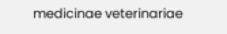medicinae veterinariae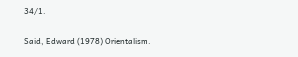34/1.

Said, Edward (1978) Orientalism.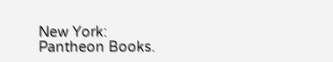New York: Pantheon Books.